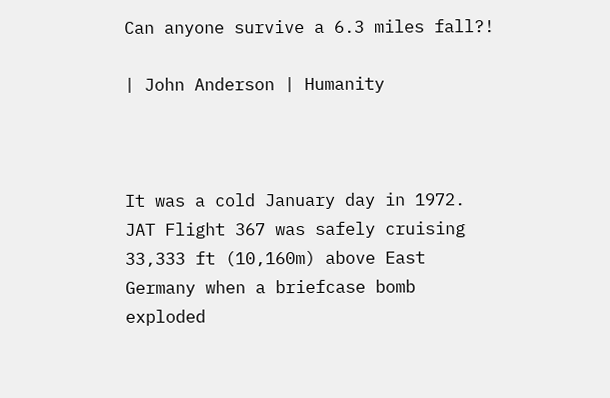Can anyone survive a 6.3 miles fall?!

| John Anderson | Humanity



It was a cold January day in 1972. JAT Flight 367 was safely cruising 33,333 ft (10,160m) above East Germany when a briefcase bomb exploded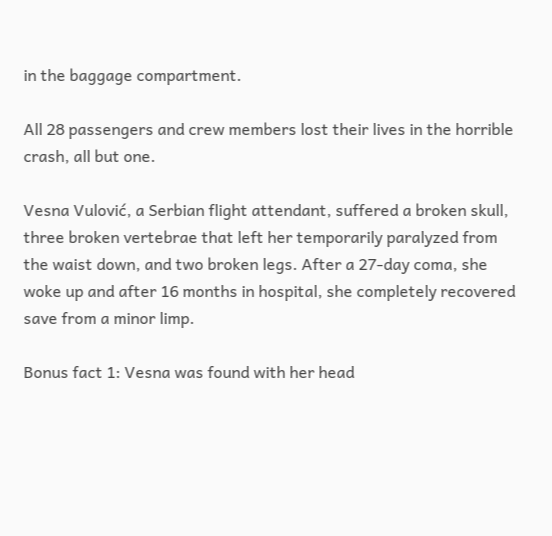in the baggage compartment.

All 28 passengers and crew members lost their lives in the horrible crash, all but one.

Vesna Vulović, a Serbian flight attendant, suffered a broken skull, three broken vertebrae that left her temporarily paralyzed from the waist down, and two broken legs. After a 27-day coma, she woke up and after 16 months in hospital, she completely recovered save from a minor limp.

Bonus fact 1: Vesna was found with her head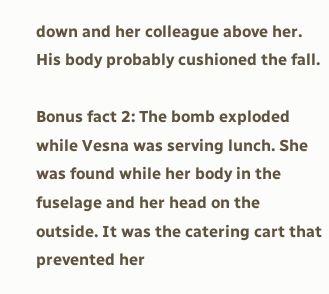down and her colleague above her. His body probably cushioned the fall.

Bonus fact 2: The bomb exploded while Vesna was serving lunch. She was found while her body in the fuselage and her head on the outside. It was the catering cart that prevented her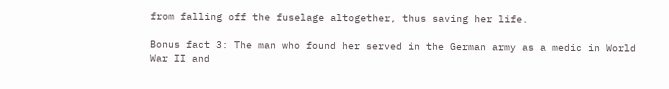from falling off the fuselage altogether, thus saving her life.

Bonus fact 3: The man who found her served in the German army as a medic in World War II and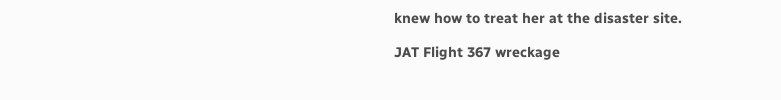knew how to treat her at the disaster site.

JAT Flight 367 wreckage